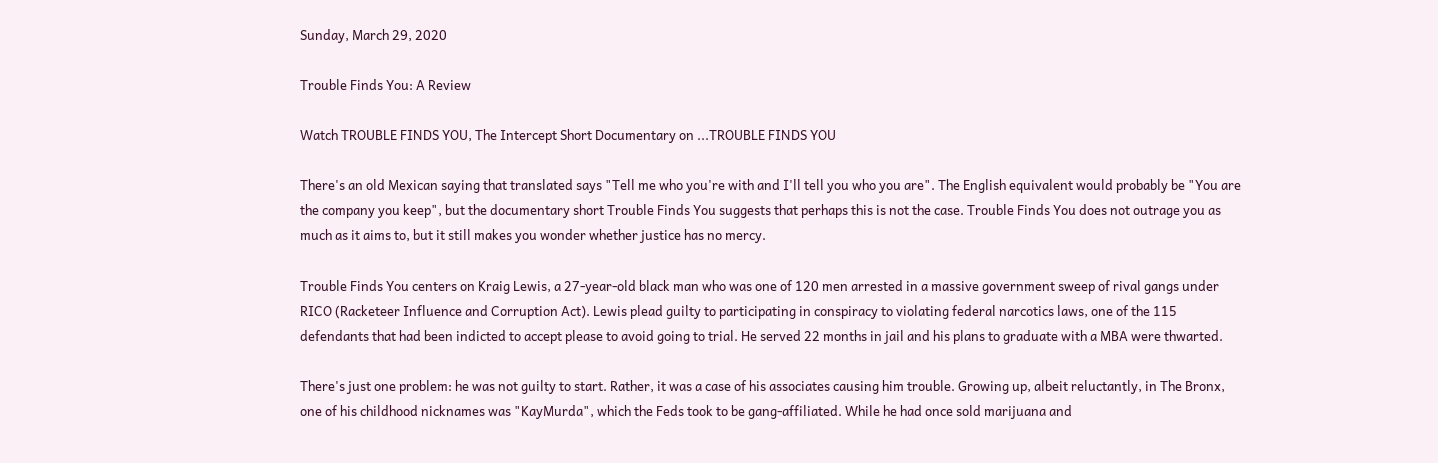Sunday, March 29, 2020

Trouble Finds You: A Review

Watch TROUBLE FINDS YOU, The Intercept Short Documentary on ...TROUBLE FINDS YOU

There's an old Mexican saying that translated says "Tell me who you're with and I'll tell you who you are". The English equivalent would probably be "You are the company you keep", but the documentary short Trouble Finds You suggests that perhaps this is not the case. Trouble Finds You does not outrage you as much as it aims to, but it still makes you wonder whether justice has no mercy.

Trouble Finds You centers on Kraig Lewis, a 27-year-old black man who was one of 120 men arrested in a massive government sweep of rival gangs under RICO (Racketeer Influence and Corruption Act). Lewis plead guilty to participating in conspiracy to violating federal narcotics laws, one of the 115 defendants that had been indicted to accept please to avoid going to trial. He served 22 months in jail and his plans to graduate with a MBA were thwarted.

There's just one problem: he was not guilty to start. Rather, it was a case of his associates causing him trouble. Growing up, albeit reluctantly, in The Bronx, one of his childhood nicknames was "KayMurda", which the Feds took to be gang-affiliated. While he had once sold marijuana and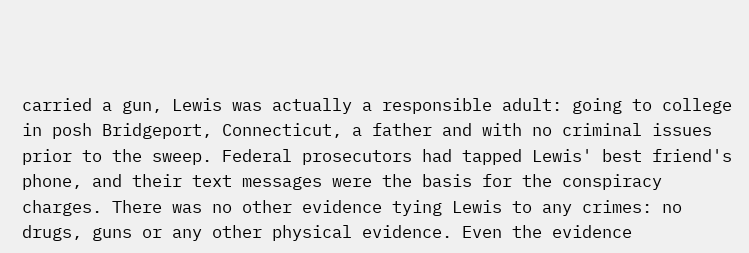carried a gun, Lewis was actually a responsible adult: going to college in posh Bridgeport, Connecticut, a father and with no criminal issues prior to the sweep. Federal prosecutors had tapped Lewis' best friend's phone, and their text messages were the basis for the conspiracy charges. There was no other evidence tying Lewis to any crimes: no drugs, guns or any other physical evidence. Even the evidence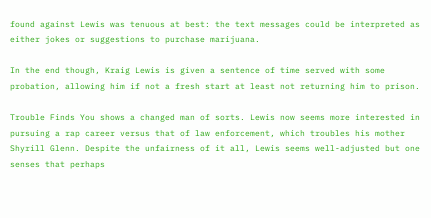found against Lewis was tenuous at best: the text messages could be interpreted as either jokes or suggestions to purchase marijuana.

In the end though, Kraig Lewis is given a sentence of time served with some probation, allowing him if not a fresh start at least not returning him to prison.

Trouble Finds You shows a changed man of sorts. Lewis now seems more interested in pursuing a rap career versus that of law enforcement, which troubles his mother Shyrill Glenn. Despite the unfairness of it all, Lewis seems well-adjusted but one senses that perhaps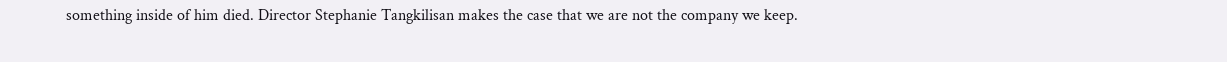something inside of him died. Director Stephanie Tangkilisan makes the case that we are not the company we keep.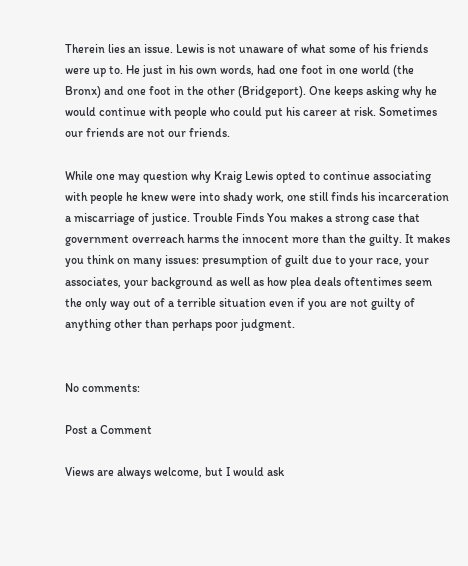Therein lies an issue. Lewis is not unaware of what some of his friends were up to. He just in his own words, had one foot in one world (the Bronx) and one foot in the other (Bridgeport). One keeps asking why he would continue with people who could put his career at risk. Sometimes our friends are not our friends.

While one may question why Kraig Lewis opted to continue associating with people he knew were into shady work, one still finds his incarceration a miscarriage of justice. Trouble Finds You makes a strong case that government overreach harms the innocent more than the guilty. It makes you think on many issues: presumption of guilt due to your race, your associates, your background as well as how plea deals oftentimes seem the only way out of a terrible situation even if you are not guilty of anything other than perhaps poor judgment.


No comments:

Post a Comment

Views are always welcome, but I would ask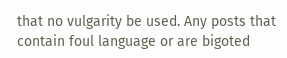that no vulgarity be used. Any posts that contain foul language or are bigoted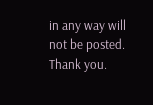in any way will not be posted.
Thank you.